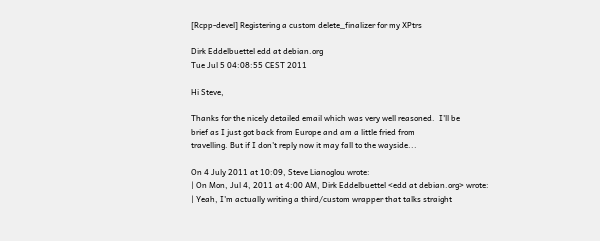[Rcpp-devel] Registering a custom delete_finalizer for my XPtrs

Dirk Eddelbuettel edd at debian.org
Tue Jul 5 04:08:55 CEST 2011

Hi Steve,

Thanks for the nicely detailed email which was very well reasoned.  I'll be
brief as I just got back from Europe and am a little fried from
travelling. But if I don't reply now it may fall to the wayside...

On 4 July 2011 at 10:09, Steve Lianoglou wrote:
| On Mon, Jul 4, 2011 at 4:00 AM, Dirk Eddelbuettel <edd at debian.org> wrote:
| Yeah, I'm actually writing a third/custom wrapper that talks straight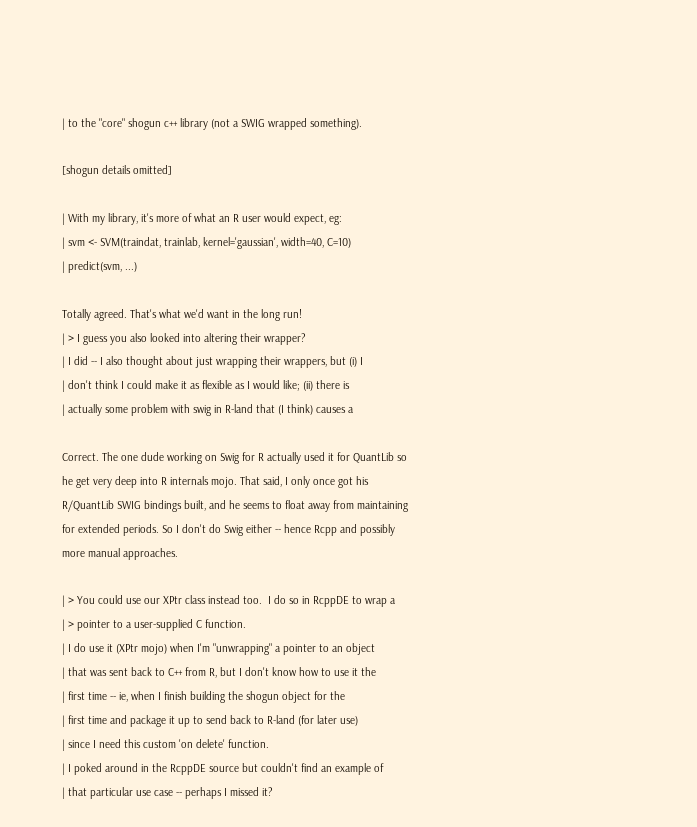| to the "core" shogun c++ library (not a SWIG wrapped something).

[shogun details omitted]

| With my library, it's more of what an R user would expect, eg:
| svm <- SVM(traindat, trainlab, kernel='gaussian', width=40, C=10)
| predict(svm, ...)

Totally agreed. That's what we'd want in the long run!
| > I guess you also looked into altering their wrapper?
| I did -- I also thought about just wrapping their wrappers, but (i) I
| don't think I could make it as flexible as I would like; (ii) there is
| actually some problem with swig in R-land that (I think) causes a

Correct. The one dude working on Swig for R actually used it for QuantLib so
he get very deep into R internals mojo. That said, I only once got his
R/QuantLib SWIG bindings built, and he seems to float away from maintaining
for extended periods. So I don't do Swig either -- hence Rcpp and possibly
more manual approaches.

| > You could use our XPtr class instead too.  I do so in RcppDE to wrap a
| > pointer to a user-supplied C function.
| I do use it (XPtr mojo) when I'm "unwrapping" a pointer to an object
| that was sent back to C++ from R, but I don't know how to use it the
| first time -- ie, when I finish building the shogun object for the
| first time and package it up to send back to R-land (for later use)
| since I need this custom 'on delete' function.
| I poked around in the RcppDE source but couldn't find an example of
| that particular use case -- perhaps I missed it?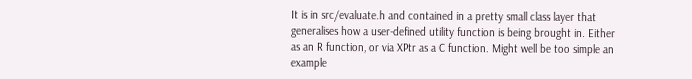It is in src/evaluate.h and contained in a pretty small class layer that
generalises how a user-defined utility function is being brought in. Either
as an R function, or via XPtr as a C function. Might well be too simple an
example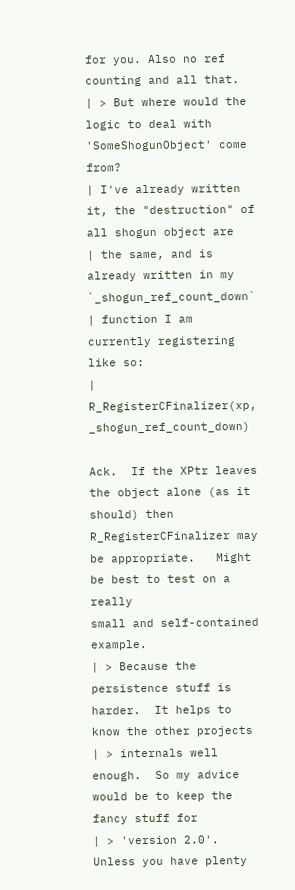for you. Also no ref counting and all that.
| > But where would the logic to deal with 'SomeShogunObject' come from?
| I've already written it, the "destruction" of all shogun object are
| the same, and is already written in my `_shogun_ref_count_down`
| function I am currently registering like so:
| R_RegisterCFinalizer(xp, _shogun_ref_count_down)

Ack.  If the XPtr leaves the object alone (as it should) then
R_RegisterCFinalizer may be appropriate.   Might be best to test on a really
small and self-contained example.
| > Because the persistence stuff is harder.  It helps to know the other projects
| > internals well enough.  So my advice would be to keep the fancy stuff for
| > 'version 2.0'.  Unless you have plenty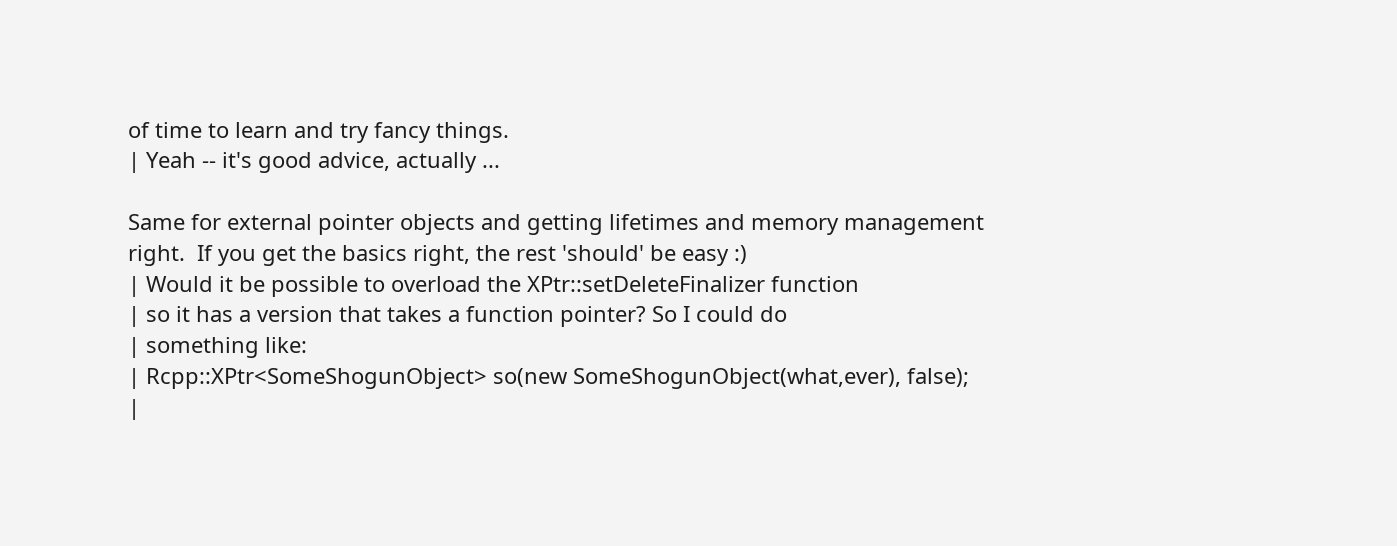of time to learn and try fancy things.
| Yeah -- it's good advice, actually ...

Same for external pointer objects and getting lifetimes and memory management
right.  If you get the basics right, the rest 'should' be easy :)
| Would it be possible to overload the XPtr::setDeleteFinalizer function
| so it has a version that takes a function pointer? So I could do
| something like:
| Rcpp::XPtr<SomeShogunObject> so(new SomeShogunObject(what,ever), false);
|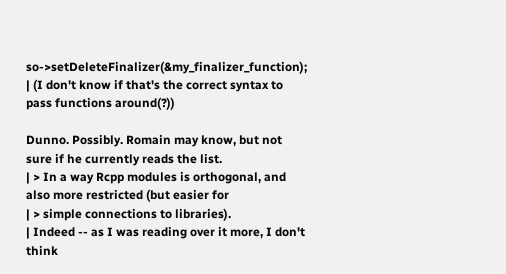so->setDeleteFinalizer(&my_finalizer_function);
| (I don't know if that's the correct syntax to pass functions around(?))

Dunno. Possibly. Romain may know, but not sure if he currently reads the list.
| > In a way Rcpp modules is orthogonal, and also more restricted (but easier for
| > simple connections to libraries).
| Indeed -- as I was reading over it more, I don't think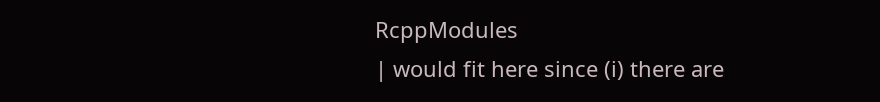RcppModules
| would fit here since (i) there are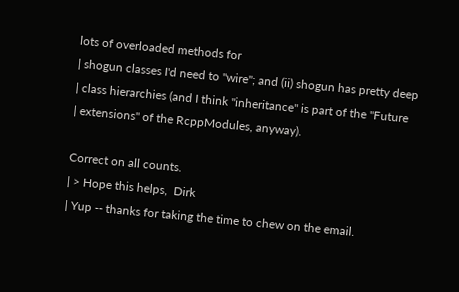lots of overloaded methods for
| shogun classes I'd need to "wire"; and (ii) shogun has pretty deep
| class hierarchies (and I think "inheritance" is part of the "Future
| extensions" of the RcppModules, anyway).

Correct on all counts.
| > Hope this helps,  Dirk
| Yup -- thanks for taking the time to chew on the email.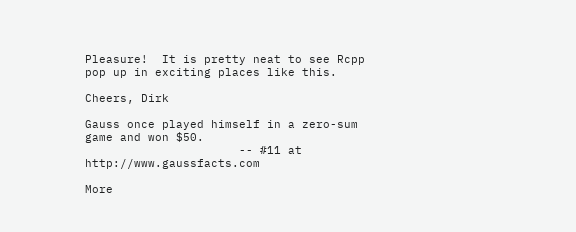Pleasure!  It is pretty neat to see Rcpp pop up in exciting places like this.

Cheers, Dirk

Gauss once played himself in a zero-sum game and won $50.
                      -- #11 at http://www.gaussfacts.com

More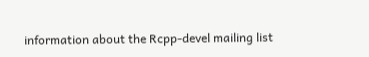information about the Rcpp-devel mailing list